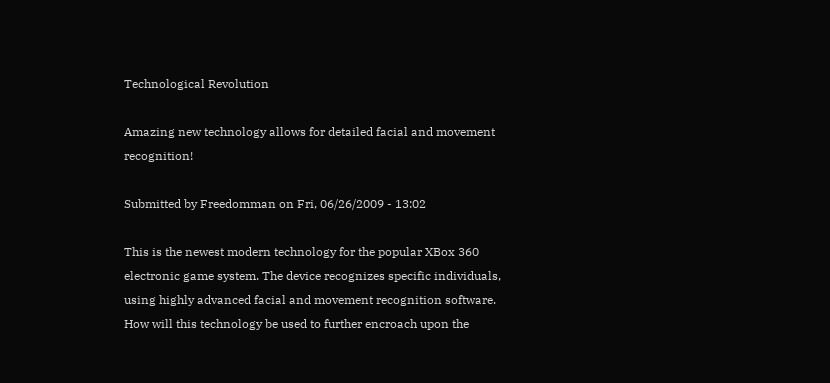Technological Revolution

Amazing new technology allows for detailed facial and movement recognition!

Submitted by Freedomman on Fri, 06/26/2009 - 13:02

This is the newest modern technology for the popular XBox 360 electronic game system. The device recognizes specific individuals, using highly advanced facial and movement recognition software. How will this technology be used to further encroach upon the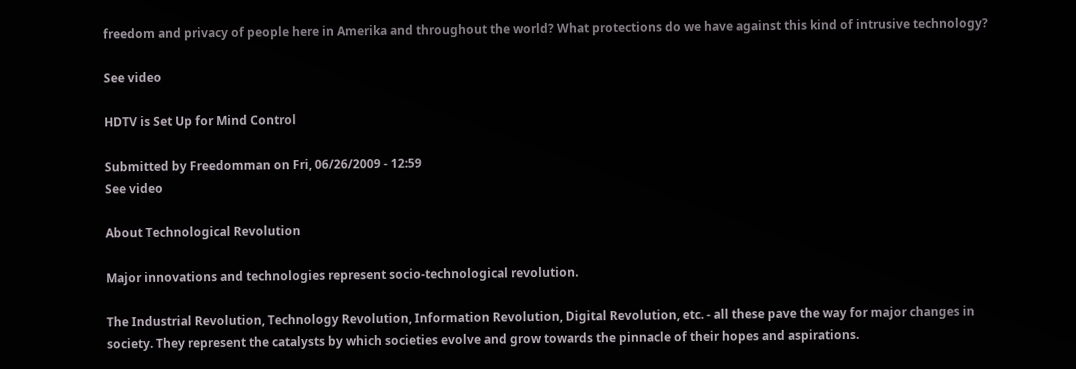freedom and privacy of people here in Amerika and throughout the world? What protections do we have against this kind of intrusive technology?

See video

HDTV is Set Up for Mind Control

Submitted by Freedomman on Fri, 06/26/2009 - 12:59
See video

About Technological Revolution

Major innovations and technologies represent socio-technological revolution.

The Industrial Revolution, Technology Revolution, Information Revolution, Digital Revolution, etc. - all these pave the way for major changes in society. They represent the catalysts by which societies evolve and grow towards the pinnacle of their hopes and aspirations.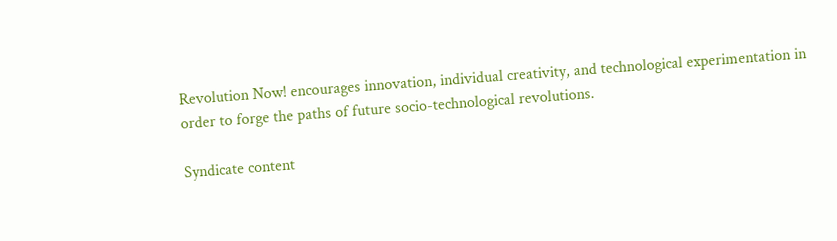Revolution Now! encourages innovation, individual creativity, and technological experimentation in order to forge the paths of future socio-technological revolutions.

Syndicate content